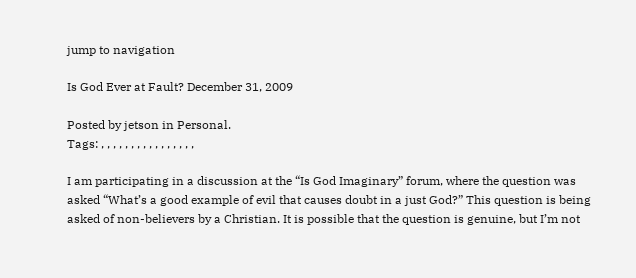jump to navigation

Is God Ever at Fault? December 31, 2009

Posted by jetson in Personal.
Tags: , , , , , , , , , , , , , , , ,

I am participating in a discussion at the “Is God Imaginary” forum, where the question was asked “What’s a good example of evil that causes doubt in a just God?” This question is being asked of non-believers by a Christian. It is possible that the question is genuine, but I’m not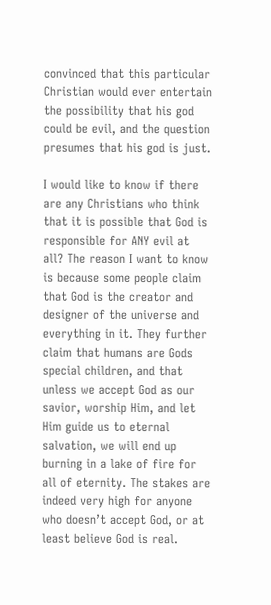convinced that this particular Christian would ever entertain the possibility that his god could be evil, and the question presumes that his god is just.

I would like to know if there are any Christians who think that it is possible that God is responsible for ANY evil at all? The reason I want to know is because some people claim that God is the creator and designer of the universe and everything in it. They further claim that humans are Gods special children, and that unless we accept God as our savior, worship Him, and let Him guide us to eternal salvation, we will end up burning in a lake of fire for all of eternity. The stakes are indeed very high for anyone who doesn’t accept God, or at least believe God is real.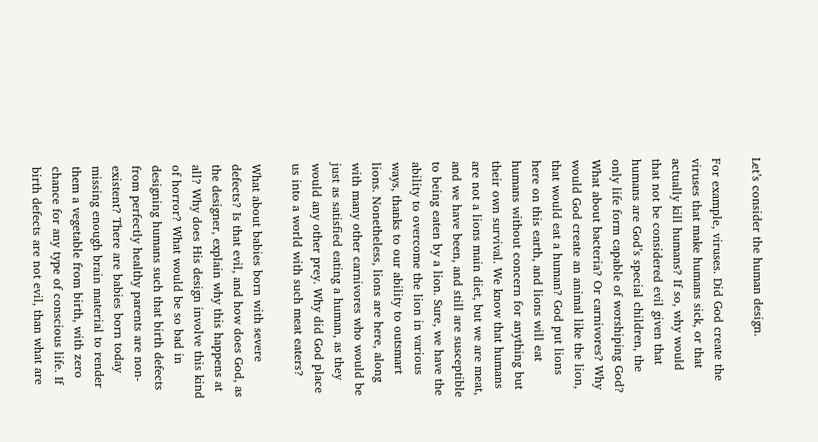Let’s consider the human design.

For example, viruses. Did God create the viruses that make humans sick, or that actually kill humans? If so, why would that not be considered evil given that humans are God’s special children, the only life form capable of worshiping God? What about bacteria? Or carnivores? Why would God create an animal like the lion, that would eat a human? God put lions here on this earth, and lions will eat humans without concern for anything but their own survival. We know that humans are not a lions main diet, but we are meat, and we have been, and still are susceptible to being eaten by a lion. Sure, we have the ability to overcome the lion in various ways, thanks to our ability to outsmart lions. Nonetheless, lions are here, along with many other carnivores who would be just as satisfied eating a human, as they would any other prey. Why did God place us into a world with such meat eaters?

What about babies born with severe defects? Is that evil, and how does God, as the designer, explain why this happens at all? Why does His design involve this kind of horror? What would be so bad in designing humans such that birth defects from perfectly healthy parents are non-existent? There are babies born today missing enough brain material to render them a vegetable from birth, with zero chance for any type of conscious life. If birth defects are not evil, than what are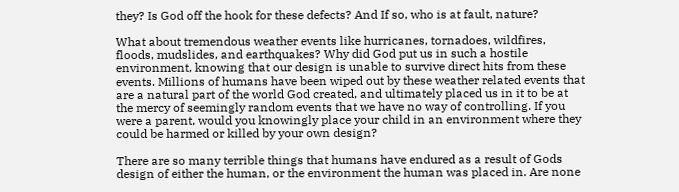they? Is God off the hook for these defects? And If so, who is at fault, nature?

What about tremendous weather events like hurricanes, tornadoes, wildfires, floods, mudslides, and earthquakes? Why did God put us in such a hostile environment, knowing that our design is unable to survive direct hits from these events. Millions of humans have been wiped out by these weather related events that are a natural part of the world God created, and ultimately placed us in it to be at the mercy of seemingly random events that we have no way of controlling. If you were a parent, would you knowingly place your child in an environment where they could be harmed or killed by your own design?

There are so many terrible things that humans have endured as a result of Gods design of either the human, or the environment the human was placed in. Are none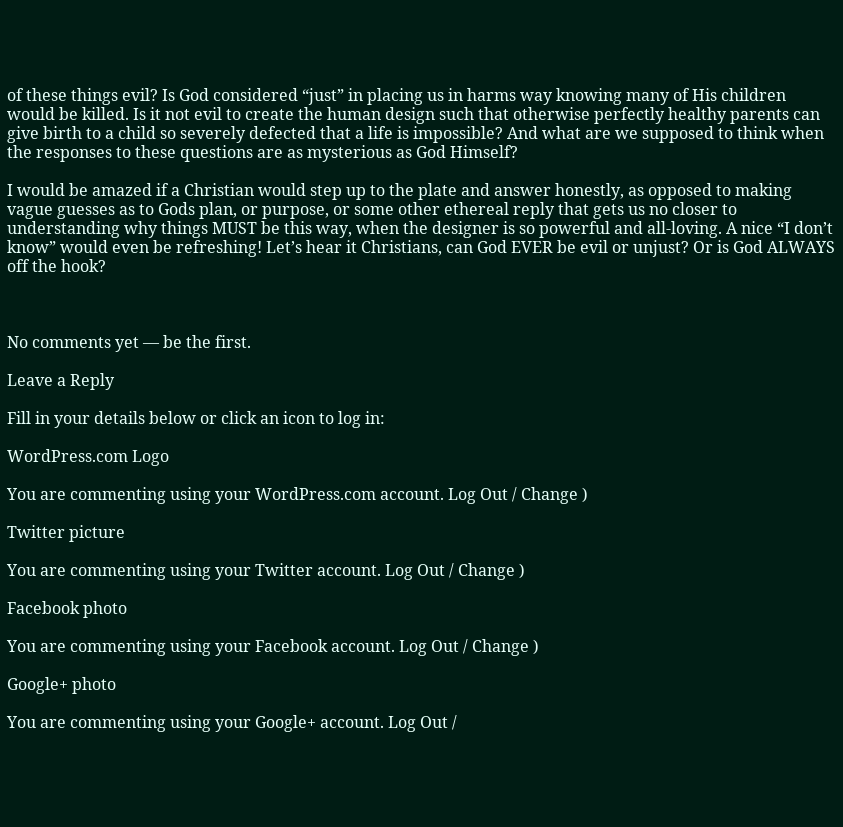of these things evil? Is God considered “just” in placing us in harms way knowing many of His children would be killed. Is it not evil to create the human design such that otherwise perfectly healthy parents can give birth to a child so severely defected that a life is impossible? And what are we supposed to think when the responses to these questions are as mysterious as God Himself?

I would be amazed if a Christian would step up to the plate and answer honestly, as opposed to making vague guesses as to Gods plan, or purpose, or some other ethereal reply that gets us no closer to understanding why things MUST be this way, when the designer is so powerful and all-loving. A nice “I don’t know” would even be refreshing! Let’s hear it Christians, can God EVER be evil or unjust? Or is God ALWAYS off the hook?



No comments yet — be the first.

Leave a Reply

Fill in your details below or click an icon to log in:

WordPress.com Logo

You are commenting using your WordPress.com account. Log Out / Change )

Twitter picture

You are commenting using your Twitter account. Log Out / Change )

Facebook photo

You are commenting using your Facebook account. Log Out / Change )

Google+ photo

You are commenting using your Google+ account. Log Out /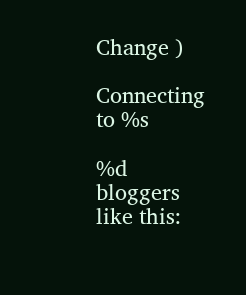Change )

Connecting to %s

%d bloggers like this: